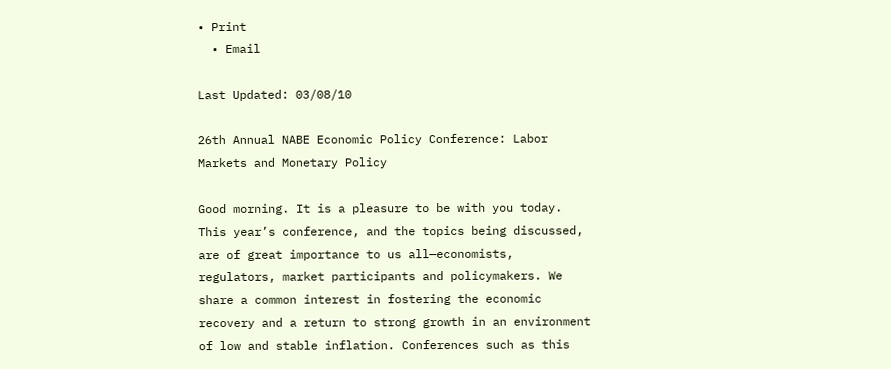• Print
  • Email

Last Updated: 03/08/10

26th Annual NABE Economic Policy Conference: Labor Markets and Monetary Policy

Good morning. It is a pleasure to be with you today. This year’s conference, and the topics being discussed, are of great importance to us all—economists, regulators, market participants and policymakers. We share a common interest in fostering the economic recovery and a return to strong growth in an environment of low and stable inflation. Conferences such as this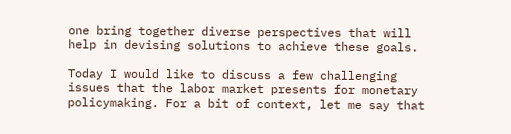one bring together diverse perspectives that will help in devising solutions to achieve these goals.

Today I would like to discuss a few challenging issues that the labor market presents for monetary policymaking. For a bit of context, let me say that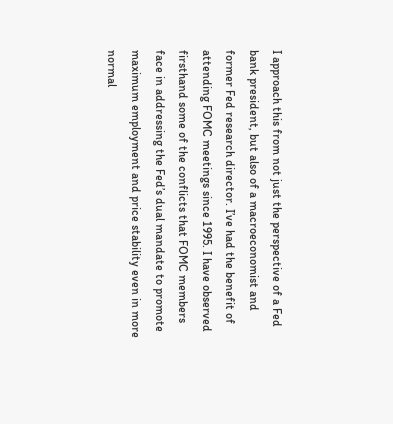I approach this from not just the perspective of a Fed bank president, but also of a macroeconomist and former Fed research director. I’ve had the benefit of attending FOMC meetings since 1995. I have observed firsthand some of the conflicts that FOMC members face in addressing the Fed’s dual mandate to promote maximum employment and price stability even in more normal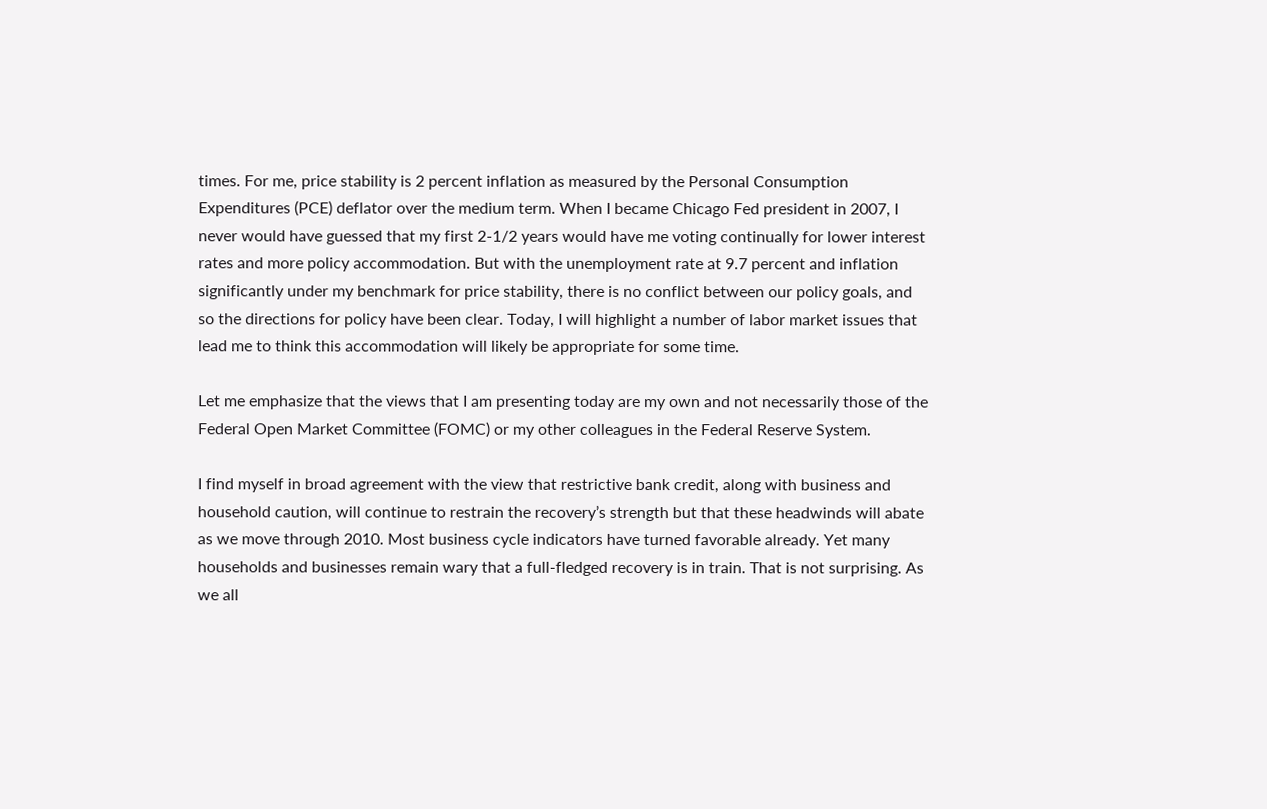times. For me, price stability is 2 percent inflation as measured by the Personal Consumption Expenditures (PCE) deflator over the medium term. When I became Chicago Fed president in 2007, I never would have guessed that my first 2-1/2 years would have me voting continually for lower interest rates and more policy accommodation. But with the unemployment rate at 9.7 percent and inflation significantly under my benchmark for price stability, there is no conflict between our policy goals, and so the directions for policy have been clear. Today, I will highlight a number of labor market issues that lead me to think this accommodation will likely be appropriate for some time.

Let me emphasize that the views that I am presenting today are my own and not necessarily those of the Federal Open Market Committee (FOMC) or my other colleagues in the Federal Reserve System.

I find myself in broad agreement with the view that restrictive bank credit, along with business and household caution, will continue to restrain the recovery’s strength but that these headwinds will abate as we move through 2010. Most business cycle indicators have turned favorable already. Yet many households and businesses remain wary that a full-fledged recovery is in train. That is not surprising. As we all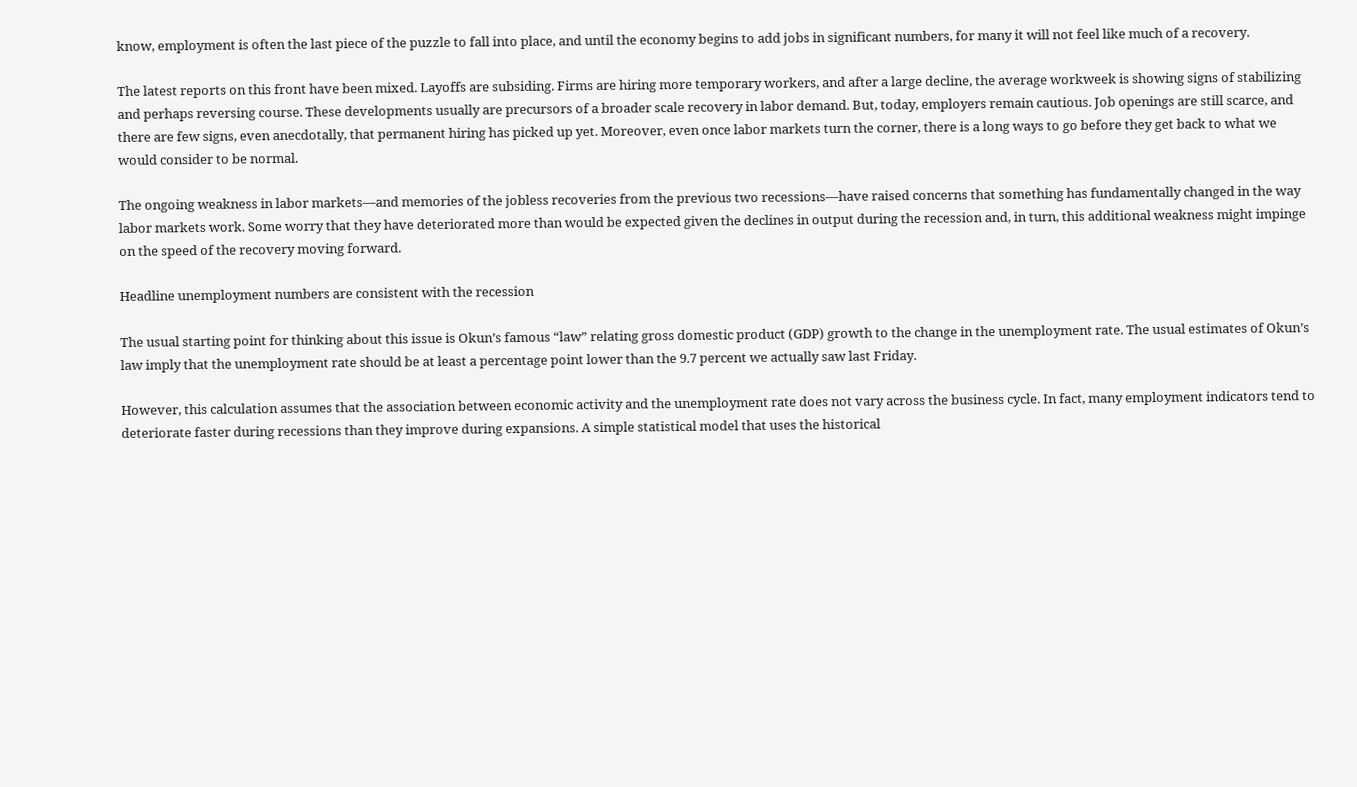know, employment is often the last piece of the puzzle to fall into place, and until the economy begins to add jobs in significant numbers, for many it will not feel like much of a recovery.

The latest reports on this front have been mixed. Layoffs are subsiding. Firms are hiring more temporary workers, and after a large decline, the average workweek is showing signs of stabilizing and perhaps reversing course. These developments usually are precursors of a broader scale recovery in labor demand. But, today, employers remain cautious. Job openings are still scarce, and there are few signs, even anecdotally, that permanent hiring has picked up yet. Moreover, even once labor markets turn the corner, there is a long ways to go before they get back to what we would consider to be normal.

The ongoing weakness in labor markets—and memories of the jobless recoveries from the previous two recessions—have raised concerns that something has fundamentally changed in the way labor markets work. Some worry that they have deteriorated more than would be expected given the declines in output during the recession and, in turn, this additional weakness might impinge on the speed of the recovery moving forward.

Headline unemployment numbers are consistent with the recession

The usual starting point for thinking about this issue is Okun’s famous “law” relating gross domestic product (GDP) growth to the change in the unemployment rate. The usual estimates of Okun’s law imply that the unemployment rate should be at least a percentage point lower than the 9.7 percent we actually saw last Friday.

However, this calculation assumes that the association between economic activity and the unemployment rate does not vary across the business cycle. In fact, many employment indicators tend to deteriorate faster during recessions than they improve during expansions. A simple statistical model that uses the historical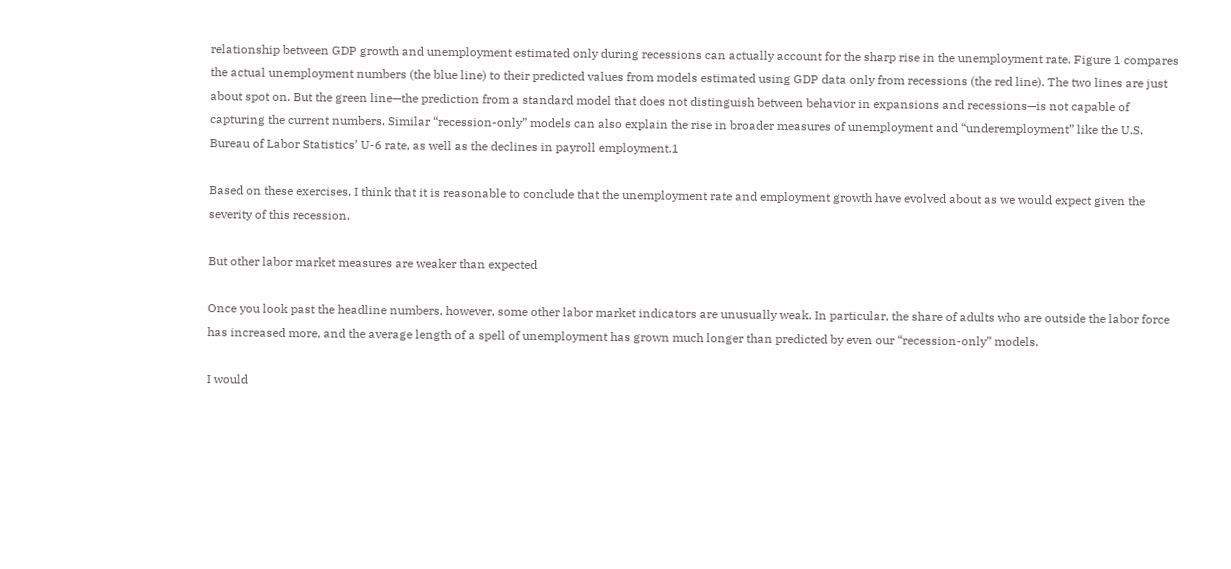relationship between GDP growth and unemployment estimated only during recessions can actually account for the sharp rise in the unemployment rate. Figure 1 compares the actual unemployment numbers (the blue line) to their predicted values from models estimated using GDP data only from recessions (the red line). The two lines are just about spot on. But the green line—the prediction from a standard model that does not distinguish between behavior in expansions and recessions—is not capable of capturing the current numbers. Similar “recession-only” models can also explain the rise in broader measures of unemployment and “underemployment” like the U.S. Bureau of Labor Statistics’ U-6 rate, as well as the declines in payroll employment.1

Based on these exercises, I think that it is reasonable to conclude that the unemployment rate and employment growth have evolved about as we would expect given the severity of this recession.

But other labor market measures are weaker than expected

Once you look past the headline numbers, however, some other labor market indicators are unusually weak. In particular, the share of adults who are outside the labor force has increased more, and the average length of a spell of unemployment has grown much longer than predicted by even our “recession-only” models.

I would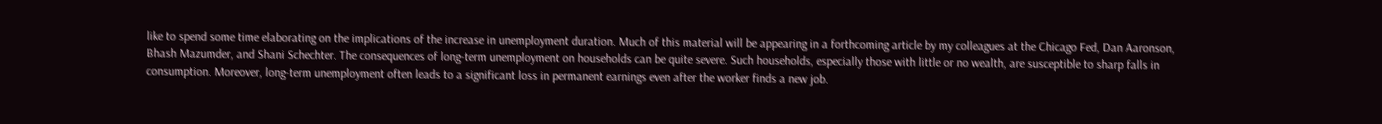like to spend some time elaborating on the implications of the increase in unemployment duration. Much of this material will be appearing in a forthcoming article by my colleagues at the Chicago Fed, Dan Aaronson, Bhash Mazumder, and Shani Schechter. The consequences of long-term unemployment on households can be quite severe. Such households, especially those with little or no wealth, are susceptible to sharp falls in consumption. Moreover, long-term unemployment often leads to a significant loss in permanent earnings even after the worker finds a new job.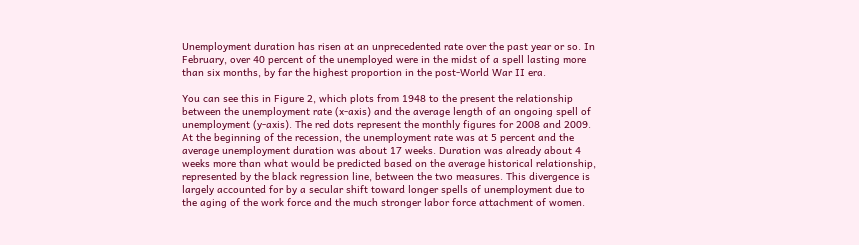Unemployment duration has risen at an unprecedented rate over the past year or so. In February, over 40 percent of the unemployed were in the midst of a spell lasting more than six months, by far the highest proportion in the post-World War II era.

You can see this in Figure 2, which plots from 1948 to the present the relationship between the unemployment rate (x-axis) and the average length of an ongoing spell of unemployment (y-axis). The red dots represent the monthly figures for 2008 and 2009. At the beginning of the recession, the unemployment rate was at 5 percent and the average unemployment duration was about 17 weeks. Duration was already about 4 weeks more than what would be predicted based on the average historical relationship, represented by the black regression line, between the two measures. This divergence is largely accounted for by a secular shift toward longer spells of unemployment due to the aging of the work force and the much stronger labor force attachment of women.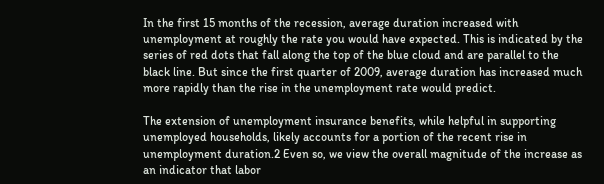In the first 15 months of the recession, average duration increased with unemployment at roughly the rate you would have expected. This is indicated by the series of red dots that fall along the top of the blue cloud and are parallel to the black line. But since the first quarter of 2009, average duration has increased much more rapidly than the rise in the unemployment rate would predict.

The extension of unemployment insurance benefits, while helpful in supporting unemployed households, likely accounts for a portion of the recent rise in unemployment duration.2 Even so, we view the overall magnitude of the increase as an indicator that labor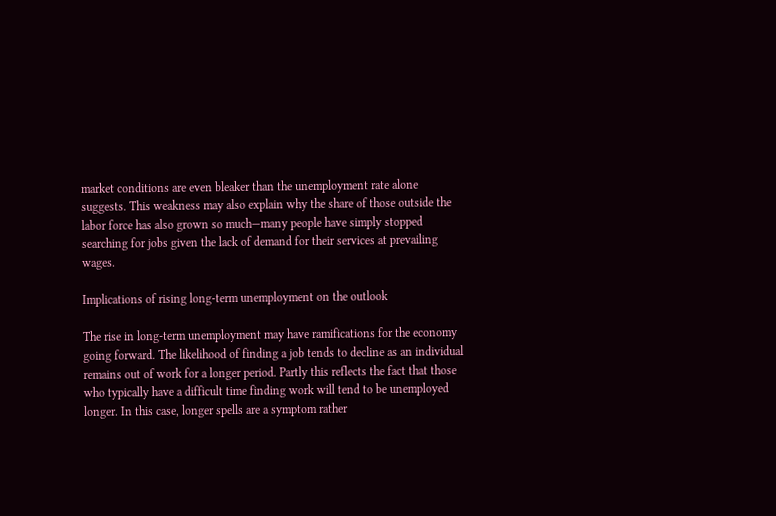market conditions are even bleaker than the unemployment rate alone suggests. This weakness may also explain why the share of those outside the labor force has also grown so much—many people have simply stopped searching for jobs given the lack of demand for their services at prevailing wages.

Implications of rising long-term unemployment on the outlook

The rise in long-term unemployment may have ramifications for the economy going forward. The likelihood of finding a job tends to decline as an individual remains out of work for a longer period. Partly this reflects the fact that those who typically have a difficult time finding work will tend to be unemployed longer. In this case, longer spells are a symptom rather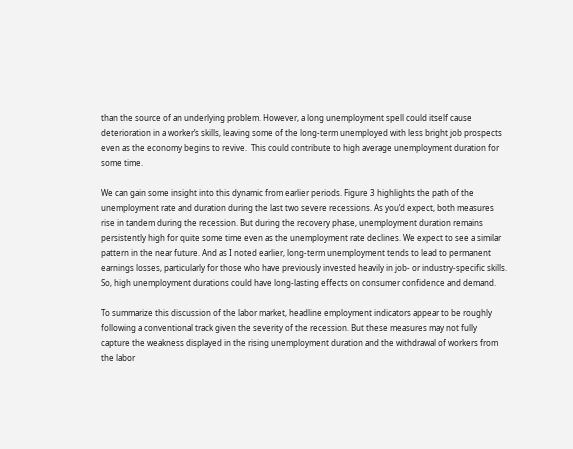than the source of an underlying problem. However, a long unemployment spell could itself cause deterioration in a worker’s skills, leaving some of the long-term unemployed with less bright job prospects even as the economy begins to revive.  This could contribute to high average unemployment duration for some time.

We can gain some insight into this dynamic from earlier periods. Figure 3 highlights the path of the unemployment rate and duration during the last two severe recessions. As you’d expect, both measures rise in tandem during the recession. But during the recovery phase, unemployment duration remains persistently high for quite some time even as the unemployment rate declines. We expect to see a similar pattern in the near future. And as I noted earlier, long-term unemployment tends to lead to permanent earnings losses, particularly for those who have previously invested heavily in job- or industry-specific skills. So, high unemployment durations could have long-lasting effects on consumer confidence and demand.

To summarize this discussion of the labor market, headline employment indicators appear to be roughly following a conventional track given the severity of the recession. But these measures may not fully capture the weakness displayed in the rising unemployment duration and the withdrawal of workers from the labor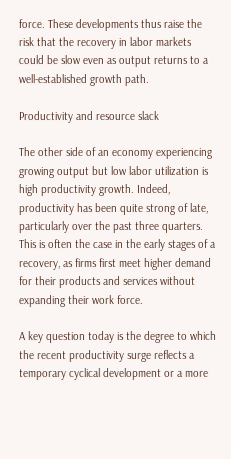force. These developments thus raise the risk that the recovery in labor markets could be slow even as output returns to a well-established growth path.

Productivity and resource slack

The other side of an economy experiencing growing output but low labor utilization is high productivity growth. Indeed, productivity has been quite strong of late, particularly over the past three quarters. This is often the case in the early stages of a recovery, as firms first meet higher demand for their products and services without expanding their work force.

A key question today is the degree to which the recent productivity surge reflects a temporary cyclical development or a more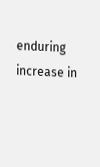enduring increase in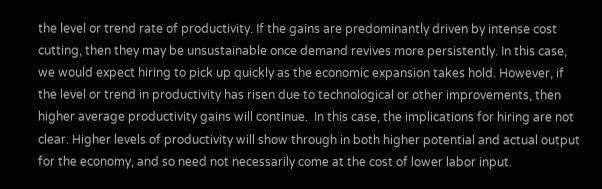the level or trend rate of productivity. If the gains are predominantly driven by intense cost cutting, then they may be unsustainable once demand revives more persistently. In this case, we would expect hiring to pick up quickly as the economic expansion takes hold. However, if the level or trend in productivity has risen due to technological or other improvements, then higher average productivity gains will continue.  In this case, the implications for hiring are not clear. Higher levels of productivity will show through in both higher potential and actual output for the economy, and so need not necessarily come at the cost of lower labor input.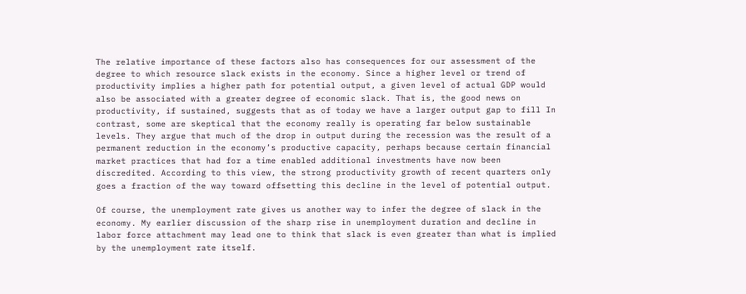The relative importance of these factors also has consequences for our assessment of the degree to which resource slack exists in the economy. Since a higher level or trend of productivity implies a higher path for potential output, a given level of actual GDP would also be associated with a greater degree of economic slack. That is, the good news on productivity, if sustained, suggests that as of today we have a larger output gap to fill In contrast, some are skeptical that the economy really is operating far below sustainable levels. They argue that much of the drop in output during the recession was the result of a permanent reduction in the economy’s productive capacity, perhaps because certain financial market practices that had for a time enabled additional investments have now been discredited. According to this view, the strong productivity growth of recent quarters only goes a fraction of the way toward offsetting this decline in the level of potential output.

Of course, the unemployment rate gives us another way to infer the degree of slack in the economy. My earlier discussion of the sharp rise in unemployment duration and decline in labor force attachment may lead one to think that slack is even greater than what is implied by the unemployment rate itself.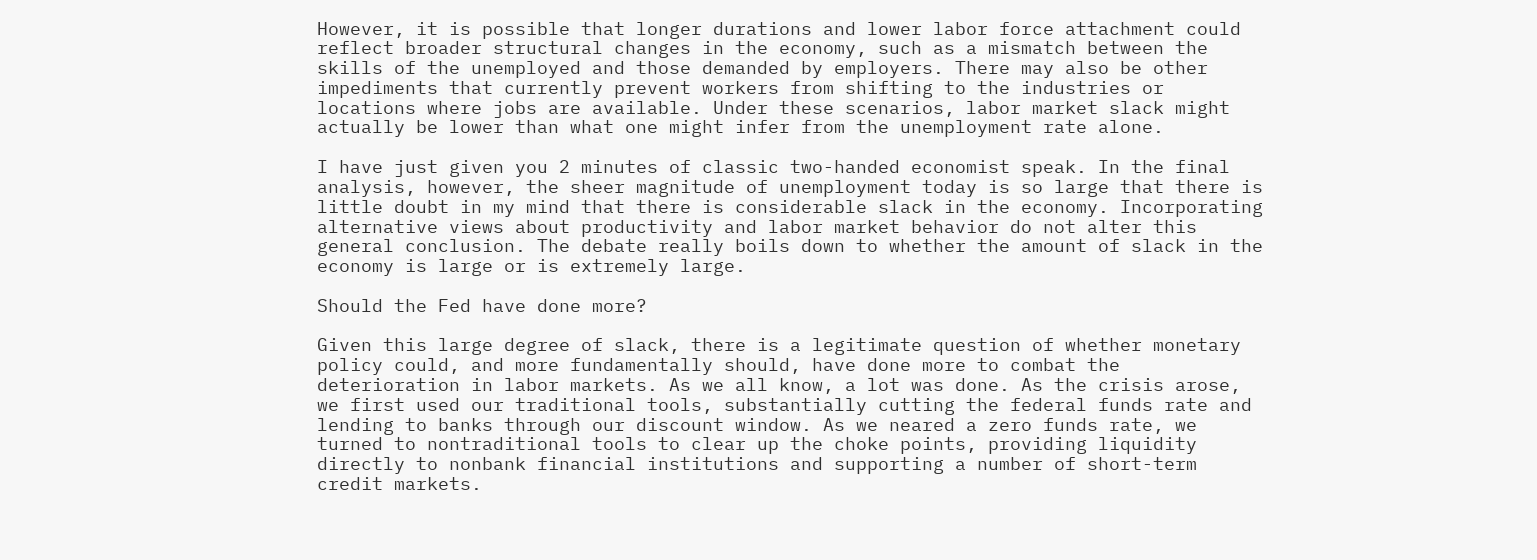However, it is possible that longer durations and lower labor force attachment could reflect broader structural changes in the economy, such as a mismatch between the skills of the unemployed and those demanded by employers. There may also be other impediments that currently prevent workers from shifting to the industries or locations where jobs are available. Under these scenarios, labor market slack might actually be lower than what one might infer from the unemployment rate alone.

I have just given you 2 minutes of classic two-handed economist speak. In the final analysis, however, the sheer magnitude of unemployment today is so large that there is little doubt in my mind that there is considerable slack in the economy. Incorporating alternative views about productivity and labor market behavior do not alter this general conclusion. The debate really boils down to whether the amount of slack in the economy is large or is extremely large.

Should the Fed have done more?

Given this large degree of slack, there is a legitimate question of whether monetary policy could, and more fundamentally should, have done more to combat the deterioration in labor markets. As we all know, a lot was done. As the crisis arose, we first used our traditional tools, substantially cutting the federal funds rate and lending to banks through our discount window. As we neared a zero funds rate, we turned to nontraditional tools to clear up the choke points, providing liquidity directly to nonbank financial institutions and supporting a number of short-term credit markets.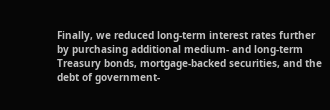Finally, we reduced long-term interest rates further by purchasing additional medium- and long-term Treasury bonds, mortgage-backed securities, and the debt of government-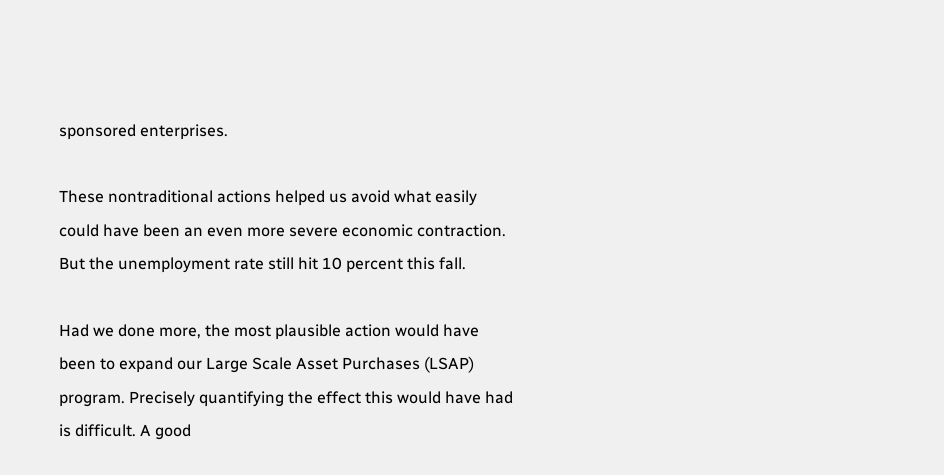sponsored enterprises.

These nontraditional actions helped us avoid what easily could have been an even more severe economic contraction. But the unemployment rate still hit 10 percent this fall.

Had we done more, the most plausible action would have been to expand our Large Scale Asset Purchases (LSAP) program. Precisely quantifying the effect this would have had is difficult. A good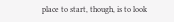place to start, though, is to look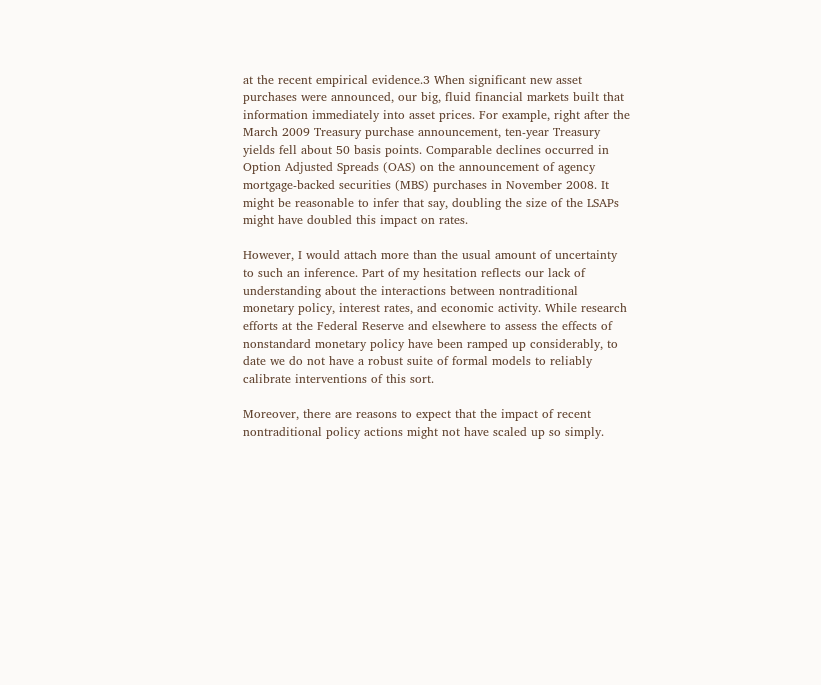at the recent empirical evidence.3 When significant new asset purchases were announced, our big, fluid financial markets built that information immediately into asset prices. For example, right after the March 2009 Treasury purchase announcement, ten-year Treasury yields fell about 50 basis points. Comparable declines occurred in Option Adjusted Spreads (OAS) on the announcement of agency mortgage-backed securities (MBS) purchases in November 2008. It might be reasonable to infer that say, doubling the size of the LSAPs might have doubled this impact on rates.

However, I would attach more than the usual amount of uncertainty to such an inference. Part of my hesitation reflects our lack of understanding about the interactions between nontraditional monetary policy, interest rates, and economic activity. While research efforts at the Federal Reserve and elsewhere to assess the effects of nonstandard monetary policy have been ramped up considerably, to date we do not have a robust suite of formal models to reliably calibrate interventions of this sort.

Moreover, there are reasons to expect that the impact of recent nontraditional policy actions might not have scaled up so simply.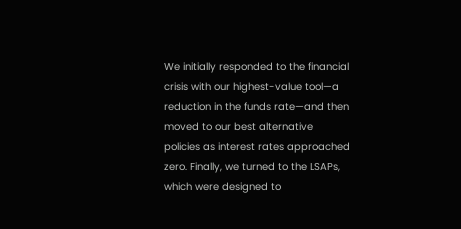We initially responded to the financial crisis with our highest-value tool—a reduction in the funds rate—and then moved to our best alternative policies as interest rates approached zero. Finally, we turned to the LSAPs, which were designed to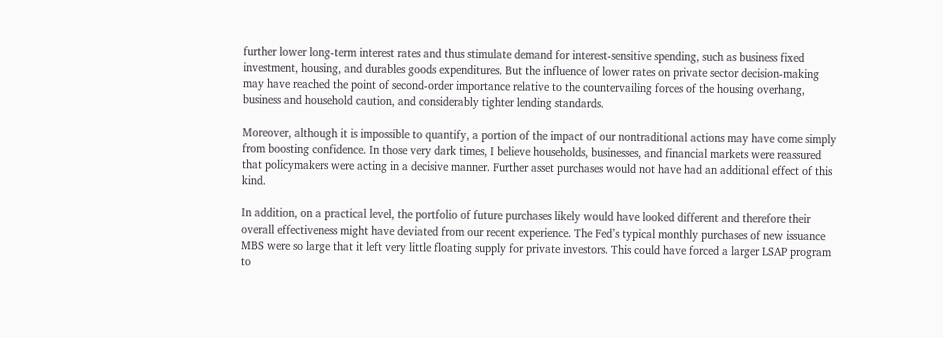further lower long-term interest rates and thus stimulate demand for interest-sensitive spending, such as business fixed investment, housing, and durables goods expenditures. But the influence of lower rates on private sector decision-making may have reached the point of second-order importance relative to the countervailing forces of the housing overhang, business and household caution, and considerably tighter lending standards.

Moreover, although it is impossible to quantify, a portion of the impact of our nontraditional actions may have come simply from boosting confidence. In those very dark times, I believe households, businesses, and financial markets were reassured that policymakers were acting in a decisive manner. Further asset purchases would not have had an additional effect of this kind.

In addition, on a practical level, the portfolio of future purchases likely would have looked different and therefore their overall effectiveness might have deviated from our recent experience. The Fed’s typical monthly purchases of new issuance MBS were so large that it left very little floating supply for private investors. This could have forced a larger LSAP program to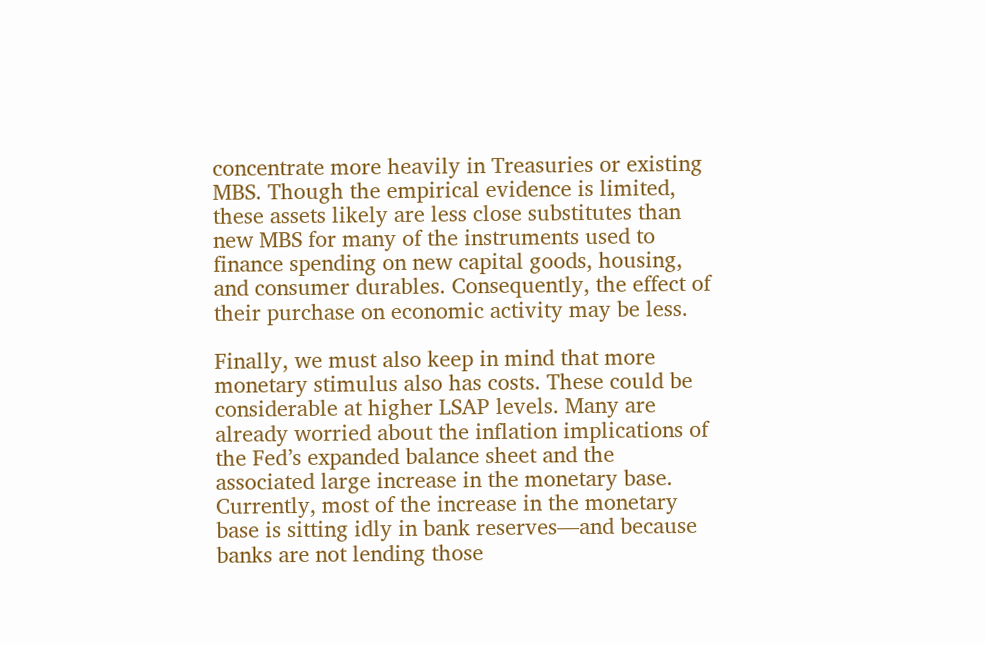concentrate more heavily in Treasuries or existing MBS. Though the empirical evidence is limited, these assets likely are less close substitutes than new MBS for many of the instruments used to finance spending on new capital goods, housing, and consumer durables. Consequently, the effect of their purchase on economic activity may be less.

Finally, we must also keep in mind that more monetary stimulus also has costs. These could be considerable at higher LSAP levels. Many are already worried about the inflation implications of the Fed’s expanded balance sheet and the associated large increase in the monetary base. Currently, most of the increase in the monetary base is sitting idly in bank reserves—and because banks are not lending those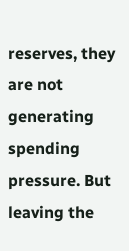reserves, they are not generating spending pressure. But leaving the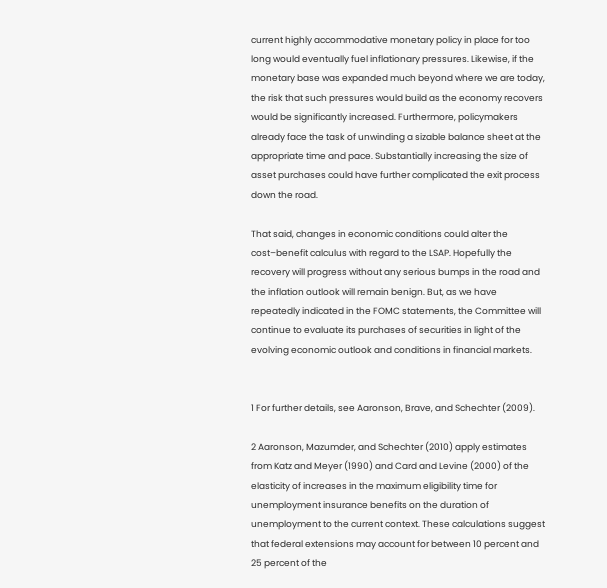current highly accommodative monetary policy in place for too long would eventually fuel inflationary pressures. Likewise, if the monetary base was expanded much beyond where we are today, the risk that such pressures would build as the economy recovers would be significantly increased. Furthermore, policymakers already face the task of unwinding a sizable balance sheet at the appropriate time and pace. Substantially increasing the size of asset purchases could have further complicated the exit process down the road.

That said, changes in economic conditions could alter the cost–benefit calculus with regard to the LSAP. Hopefully the recovery will progress without any serious bumps in the road and the inflation outlook will remain benign. But, as we have repeatedly indicated in the FOMC statements, the Committee will continue to evaluate its purchases of securities in light of the evolving economic outlook and conditions in financial markets.


1 For further details, see Aaronson, Brave, and Schechter (2009).

2 Aaronson, Mazumder, and Schechter (2010) apply estimates from Katz and Meyer (1990) and Card and Levine (2000) of the elasticity of increases in the maximum eligibility time for unemployment insurance benefits on the duration of unemployment to the current context. These calculations suggest that federal extensions may account for between 10 percent and 25 percent of the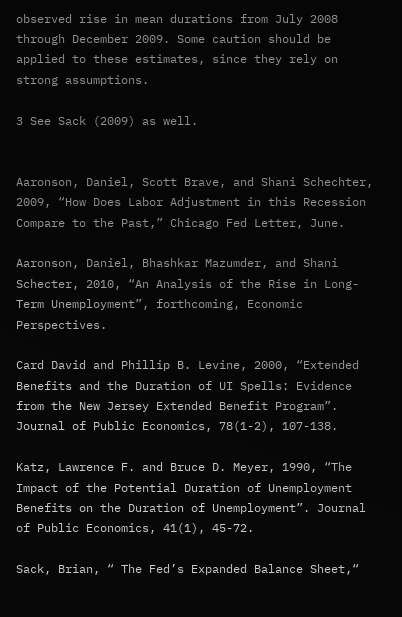observed rise in mean durations from July 2008 through December 2009. Some caution should be applied to these estimates, since they rely on strong assumptions.

3 See Sack (2009) as well.


Aaronson, Daniel, Scott Brave, and Shani Schechter, 2009, “How Does Labor Adjustment in this Recession Compare to the Past,” Chicago Fed Letter, June.

Aaronson, Daniel, Bhashkar Mazumder, and Shani Schecter, 2010, “An Analysis of the Rise in Long-Term Unemployment”, forthcoming, Economic Perspectives.

Card David and Phillip B. Levine, 2000, “Extended Benefits and the Duration of UI Spells: Evidence from the New Jersey Extended Benefit Program”. Journal of Public Economics, 78(1-2), 107-138.

Katz, Lawrence F. and Bruce D. Meyer, 1990, “The Impact of the Potential Duration of Unemployment Benefits on the Duration of Unemployment”. Journal of Public Economics, 41(1), 45-72.

Sack, Brian, “ The Fed’s Expanded Balance Sheet,“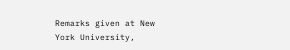Remarks given at New York University,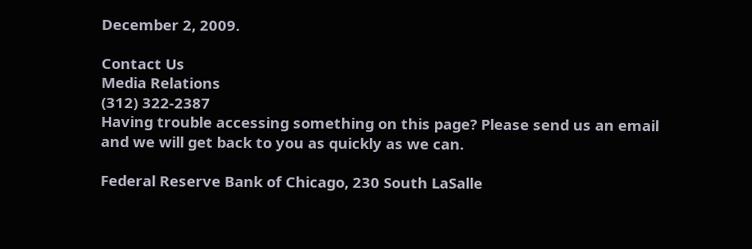December 2, 2009.

Contact Us
Media Relations
(312) 322-2387
Having trouble accessing something on this page? Please send us an email and we will get back to you as quickly as we can.

Federal Reserve Bank of Chicago, 230 South LaSalle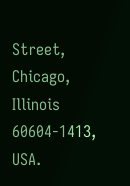Street, Chicago, Illinois 60604-1413, USA.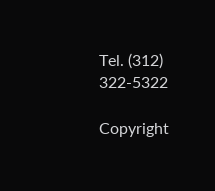Tel. (312) 322-5322

Copyright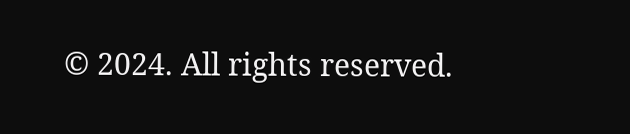© 2024. All rights reserved.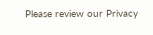Please review our Privacy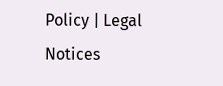Policy | Legal Notices